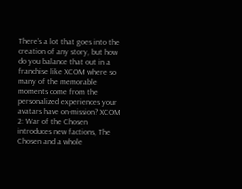There’s a lot that goes into the creation of any story, but how do you balance that out in a franchise like XCOM where so many of the memorable moments come from the personalized experiences your avatars have on-mission? XCOM 2: War of the Chosen introduces new factions, The Chosen and a whole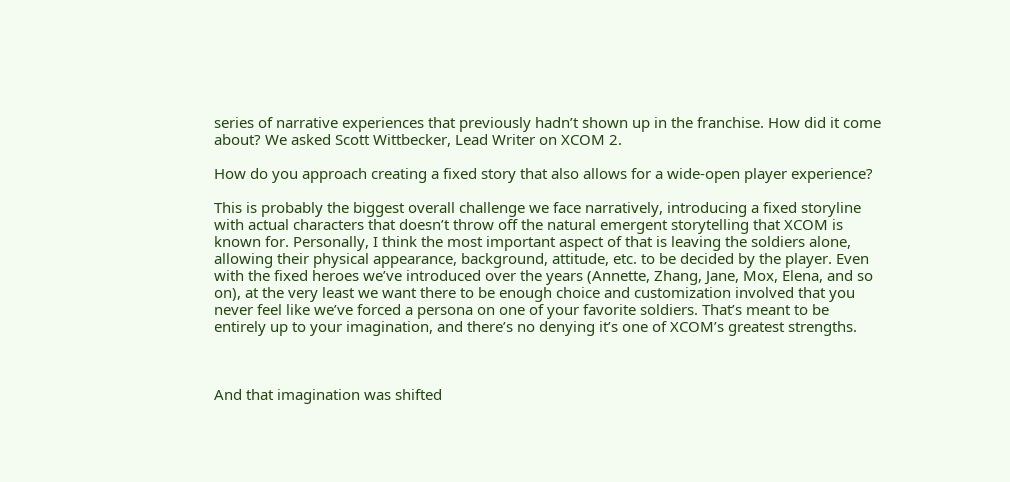series of narrative experiences that previously hadn’t shown up in the franchise. How did it come about? We asked Scott Wittbecker, Lead Writer on XCOM 2.

How do you approach creating a fixed story that also allows for a wide-open player experience?

This is probably the biggest overall challenge we face narratively, introducing a fixed storyline with actual characters that doesn’t throw off the natural emergent storytelling that XCOM is known for. Personally, I think the most important aspect of that is leaving the soldiers alone, allowing their physical appearance, background, attitude, etc. to be decided by the player. Even with the fixed heroes we’ve introduced over the years (Annette, Zhang, Jane, Mox, Elena, and so on), at the very least we want there to be enough choice and customization involved that you never feel like we’ve forced a persona on one of your favorite soldiers. That’s meant to be entirely up to your imagination, and there’s no denying it’s one of XCOM’s greatest strengths.



And that imagination was shifted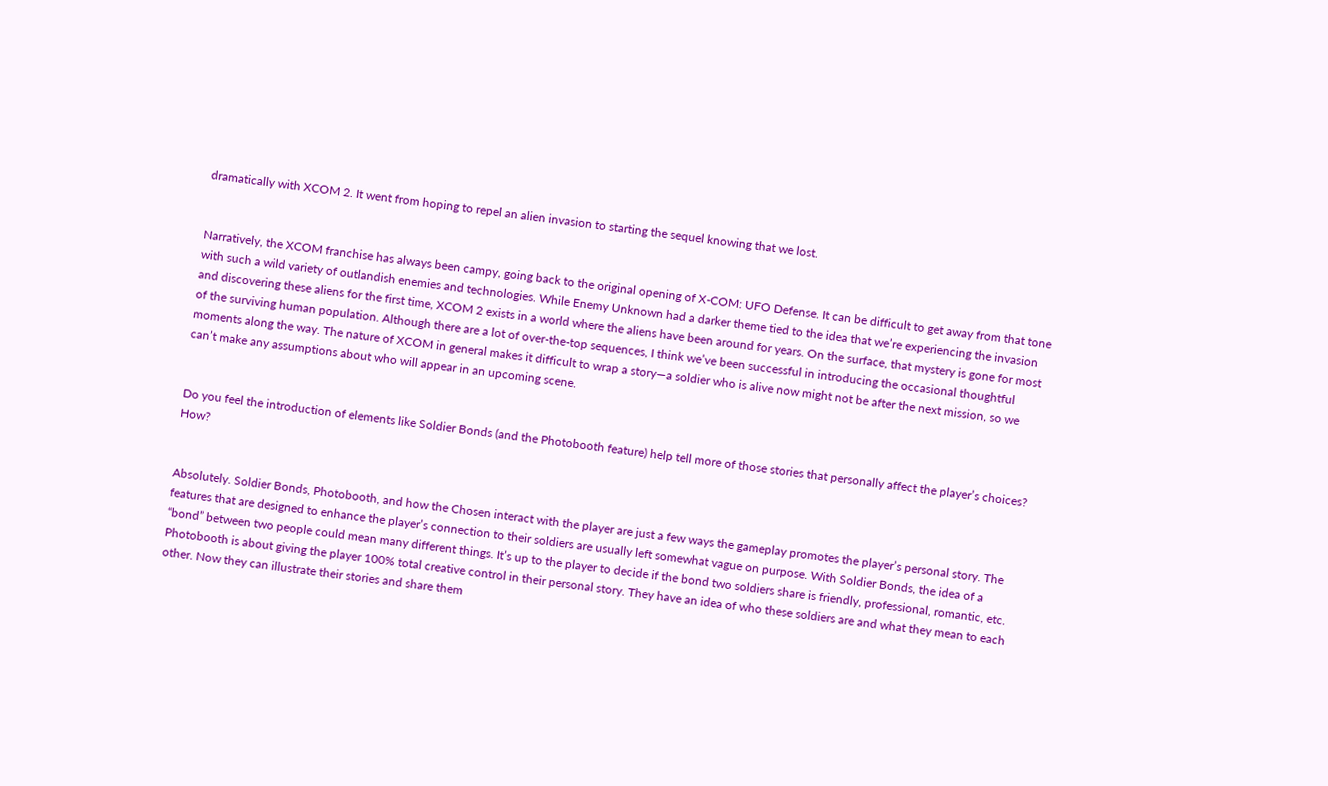dramatically with XCOM 2. It went from hoping to repel an alien invasion to starting the sequel knowing that we lost.


Narratively, the XCOM franchise has always been campy, going back to the original opening of X-COM: UFO Defense. It can be difficult to get away from that tone with such a wild variety of outlandish enemies and technologies. While Enemy Unknown had a darker theme tied to the idea that we’re experiencing the invasion and discovering these aliens for the first time, XCOM 2 exists in a world where the aliens have been around for years. On the surface, that mystery is gone for most of the surviving human population. Although there are a lot of over-the-top sequences, I think we’ve been successful in introducing the occasional thoughtful moments along the way. The nature of XCOM in general makes it difficult to wrap a story—a soldier who is alive now might not be after the next mission, so we can’t make any assumptions about who will appear in an upcoming scene.


Do you feel the introduction of elements like Soldier Bonds (and the Photobooth feature) help tell more of those stories that personally affect the player’s choices? How?


Absolutely. Soldier Bonds, Photobooth, and how the Chosen interact with the player are just a few ways the gameplay promotes the player’s personal story. The features that are designed to enhance the player’s connection to their soldiers are usually left somewhat vague on purpose. With Soldier Bonds, the idea of a “bond” between two people could mean many different things. It’s up to the player to decide if the bond two soldiers share is friendly, professional, romantic, etc. Photobooth is about giving the player 100% total creative control in their personal story. They have an idea of who these soldiers are and what they mean to each other. Now they can illustrate their stories and share them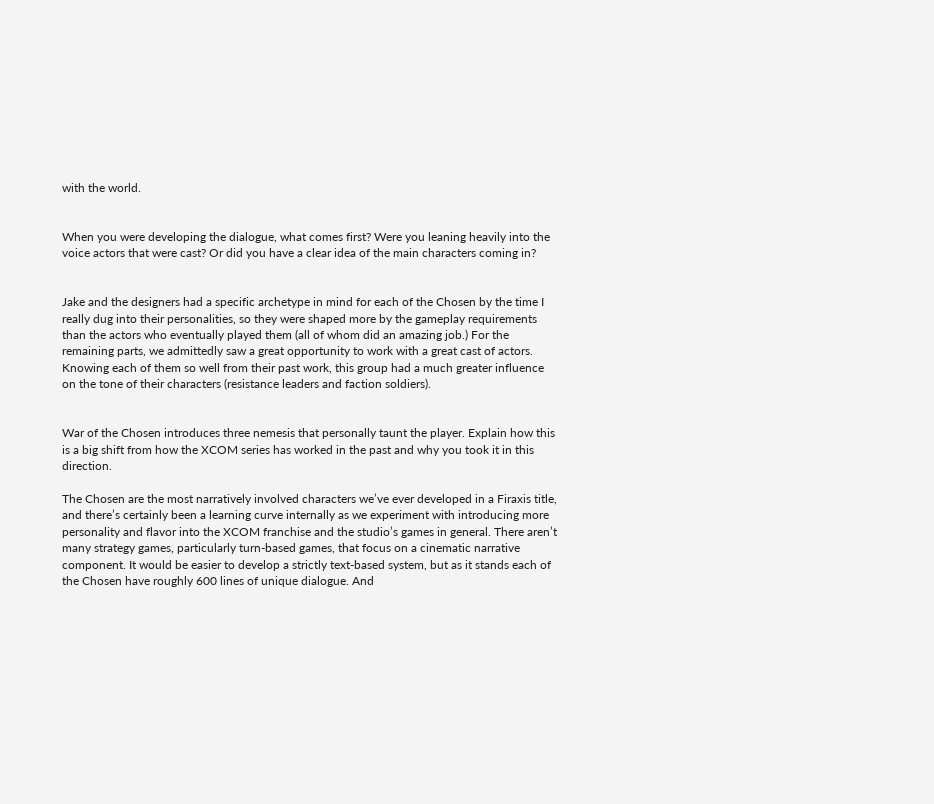with the world.


When you were developing the dialogue, what comes first? Were you leaning heavily into the voice actors that were cast? Or did you have a clear idea of the main characters coming in?


Jake and the designers had a specific archetype in mind for each of the Chosen by the time I really dug into their personalities, so they were shaped more by the gameplay requirements than the actors who eventually played them (all of whom did an amazing job.) For the remaining parts, we admittedly saw a great opportunity to work with a great cast of actors. Knowing each of them so well from their past work, this group had a much greater influence on the tone of their characters (resistance leaders and faction soldiers).


War of the Chosen introduces three nemesis that personally taunt the player. Explain how this is a big shift from how the XCOM series has worked in the past and why you took it in this direction.

The Chosen are the most narratively involved characters we’ve ever developed in a Firaxis title, and there’s certainly been a learning curve internally as we experiment with introducing more personality and flavor into the XCOM franchise and the studio’s games in general. There aren’t many strategy games, particularly turn-based games, that focus on a cinematic narrative component. It would be easier to develop a strictly text-based system, but as it stands each of the Chosen have roughly 600 lines of unique dialogue. And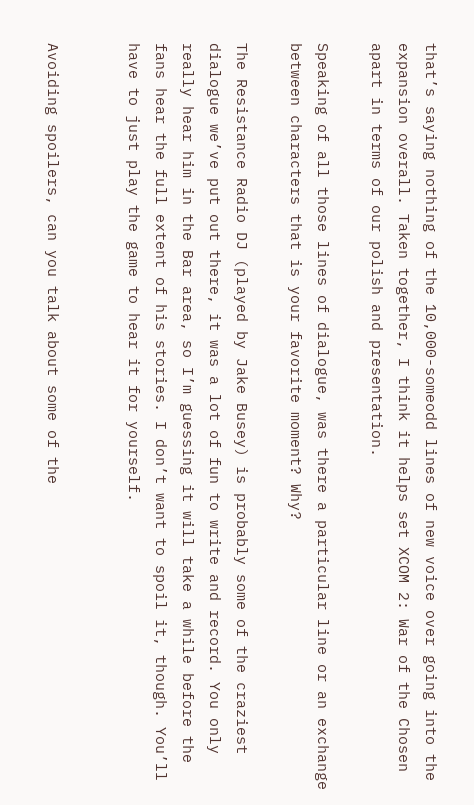that’s saying nothing of the 10,000-someodd lines of new voice over going into the expansion overall. Taken together, I think it helps set XCOM 2: War of the Chosen apart in terms of our polish and presentation.

Speaking of all those lines of dialogue, was there a particular line or an exchange between characters that is your favorite moment? Why?

The Resistance Radio DJ (played by Jake Busey) is probably some of the craziest dialogue we’ve put out there, it was a lot of fun to write and record. You only really hear him in the Bar area, so I’m guessing it will take a while before the fans hear the full extent of his stories. I don’t want to spoil it, though. You’ll have to just play the game to hear it for yourself.


Avoiding spoilers, can you talk about some of the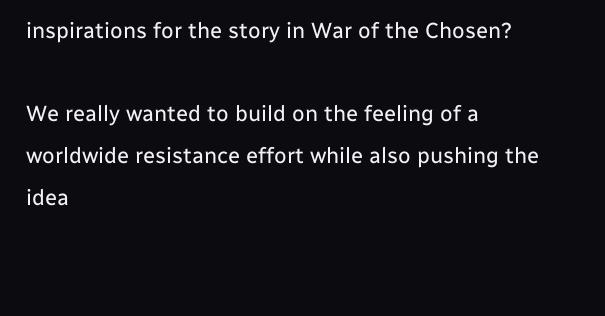inspirations for the story in War of the Chosen?

We really wanted to build on the feeling of a worldwide resistance effort while also pushing the idea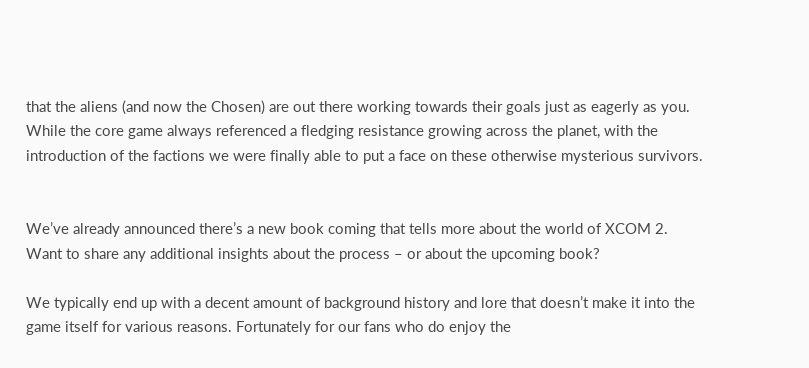that the aliens (and now the Chosen) are out there working towards their goals just as eagerly as you. While the core game always referenced a fledging resistance growing across the planet, with the introduction of the factions we were finally able to put a face on these otherwise mysterious survivors.


We’ve already announced there’s a new book coming that tells more about the world of XCOM 2.  Want to share any additional insights about the process – or about the upcoming book?

We typically end up with a decent amount of background history and lore that doesn’t make it into the game itself for various reasons. Fortunately for our fans who do enjoy the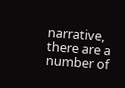narrative, there are a number of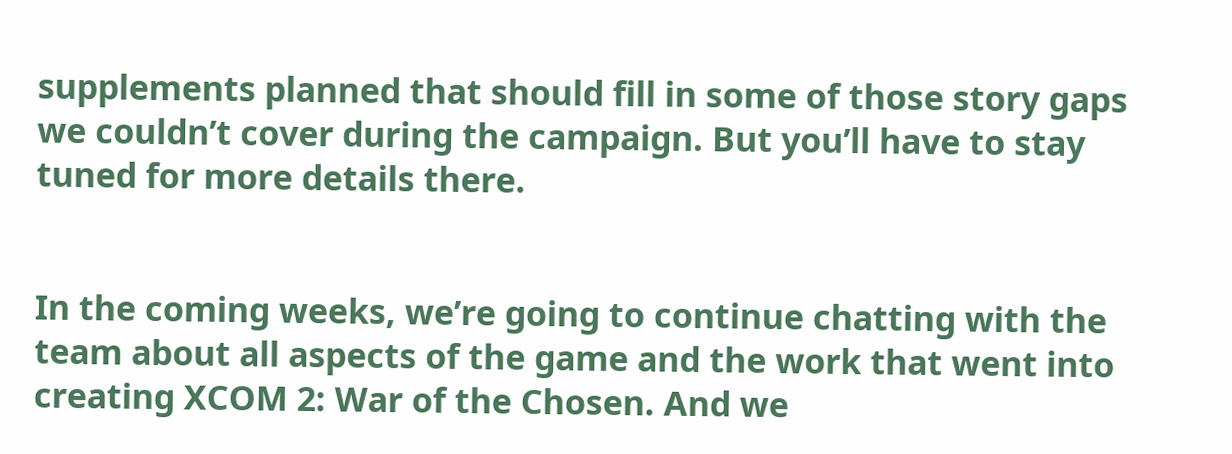supplements planned that should fill in some of those story gaps we couldn’t cover during the campaign. But you’ll have to stay tuned for more details there.


In the coming weeks, we’re going to continue chatting with the team about all aspects of the game and the work that went into creating XCOM 2: War of the Chosen. And we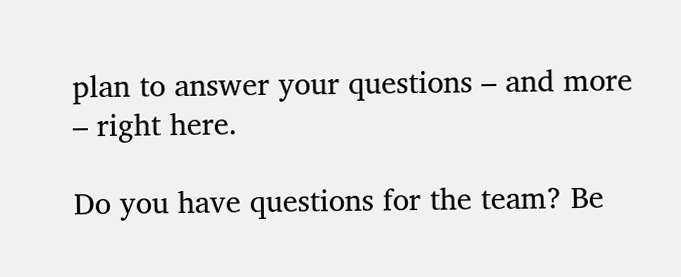plan to answer your questions – and more – right here.

Do you have questions for the team? Be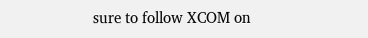sure to follow XCOM on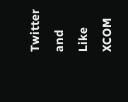Twitter and Like XCOM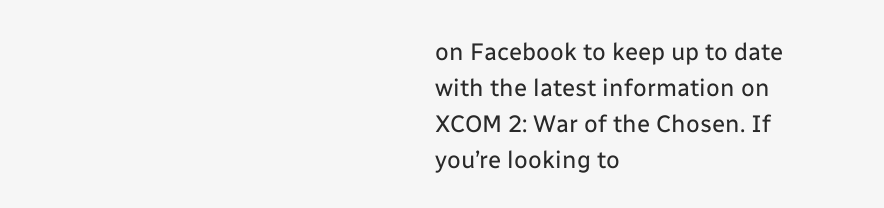on Facebook to keep up to date with the latest information on XCOM 2: War of the Chosen. If you’re looking to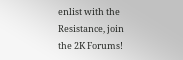enlist with the Resistance, join the 2K Forums!